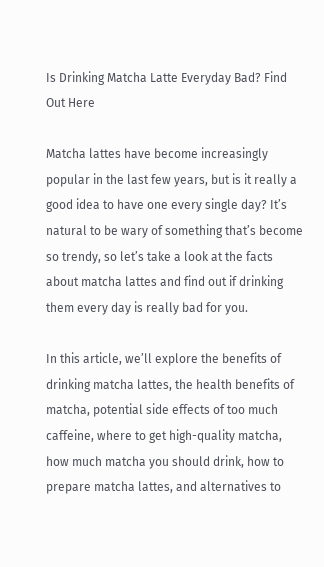Is Drinking Matcha Latte Everyday Bad? Find Out Here

Matcha lattes have become increasingly popular in the last few years, but is it really a good idea to have one every single day? It’s natural to be wary of something that’s become so trendy, so let’s take a look at the facts about matcha lattes and find out if drinking them every day is really bad for you.

In this article, we’ll explore the benefits of drinking matcha lattes, the health benefits of matcha, potential side effects of too much caffeine, where to get high-quality matcha, how much matcha you should drink, how to prepare matcha lattes, and alternatives to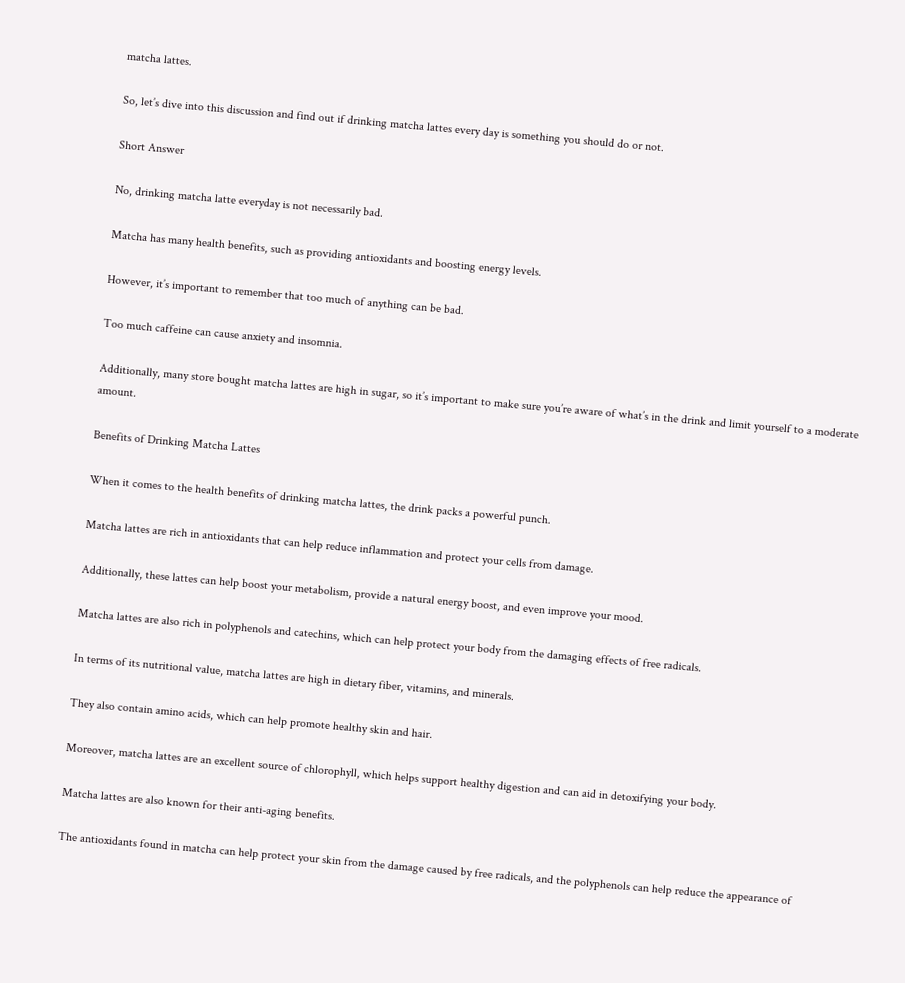matcha lattes.

So, let’s dive into this discussion and find out if drinking matcha lattes every day is something you should do or not.

Short Answer

No, drinking matcha latte everyday is not necessarily bad.

Matcha has many health benefits, such as providing antioxidants and boosting energy levels.

However, it’s important to remember that too much of anything can be bad.

Too much caffeine can cause anxiety and insomnia.

Additionally, many store bought matcha lattes are high in sugar, so it’s important to make sure you’re aware of what’s in the drink and limit yourself to a moderate amount.

Benefits of Drinking Matcha Lattes

When it comes to the health benefits of drinking matcha lattes, the drink packs a powerful punch.

Matcha lattes are rich in antioxidants that can help reduce inflammation and protect your cells from damage.

Additionally, these lattes can help boost your metabolism, provide a natural energy boost, and even improve your mood.

Matcha lattes are also rich in polyphenols and catechins, which can help protect your body from the damaging effects of free radicals.

In terms of its nutritional value, matcha lattes are high in dietary fiber, vitamins, and minerals.

They also contain amino acids, which can help promote healthy skin and hair.

Moreover, matcha lattes are an excellent source of chlorophyll, which helps support healthy digestion and can aid in detoxifying your body.

Matcha lattes are also known for their anti-aging benefits.

The antioxidants found in matcha can help protect your skin from the damage caused by free radicals, and the polyphenols can help reduce the appearance of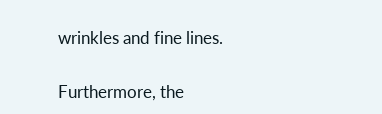wrinkles and fine lines.

Furthermore, the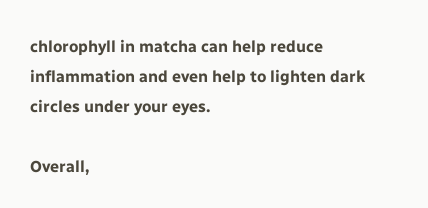chlorophyll in matcha can help reduce inflammation and even help to lighten dark circles under your eyes.

Overall,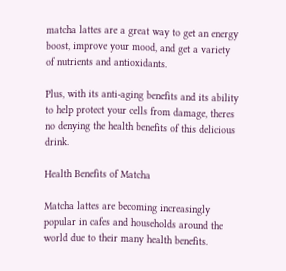matcha lattes are a great way to get an energy boost, improve your mood, and get a variety of nutrients and antioxidants.

Plus, with its anti-aging benefits and its ability to help protect your cells from damage, theres no denying the health benefits of this delicious drink.

Health Benefits of Matcha

Matcha lattes are becoming increasingly popular in cafes and households around the world due to their many health benefits.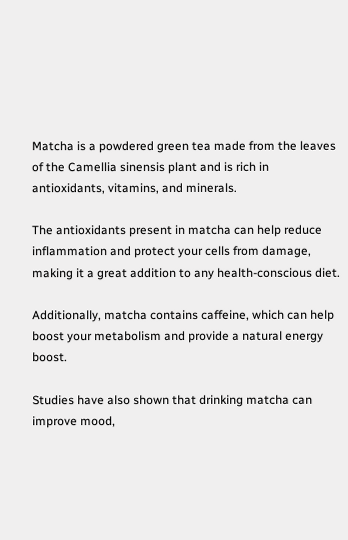Matcha is a powdered green tea made from the leaves of the Camellia sinensis plant and is rich in antioxidants, vitamins, and minerals.

The antioxidants present in matcha can help reduce inflammation and protect your cells from damage, making it a great addition to any health-conscious diet.

Additionally, matcha contains caffeine, which can help boost your metabolism and provide a natural energy boost.

Studies have also shown that drinking matcha can improve mood,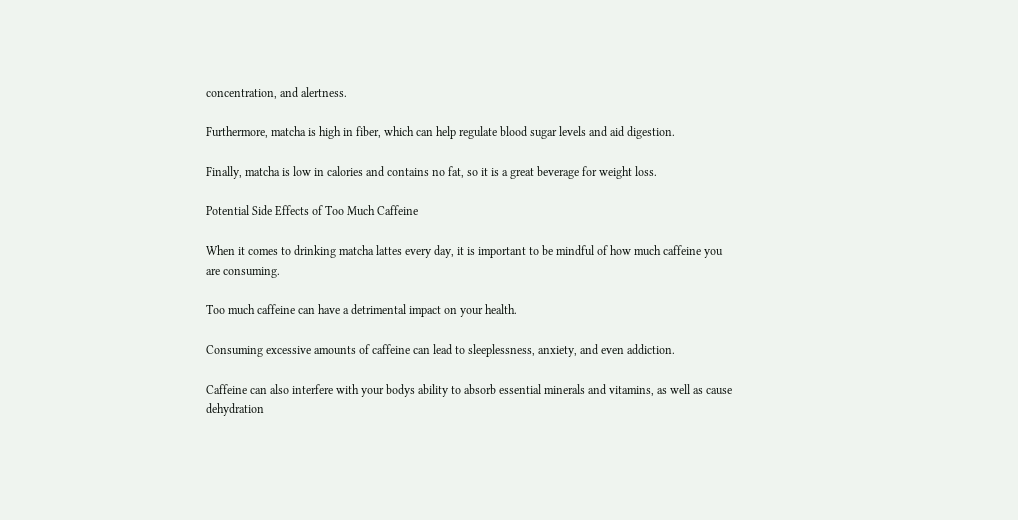concentration, and alertness.

Furthermore, matcha is high in fiber, which can help regulate blood sugar levels and aid digestion.

Finally, matcha is low in calories and contains no fat, so it is a great beverage for weight loss.

Potential Side Effects of Too Much Caffeine

When it comes to drinking matcha lattes every day, it is important to be mindful of how much caffeine you are consuming.

Too much caffeine can have a detrimental impact on your health.

Consuming excessive amounts of caffeine can lead to sleeplessness, anxiety, and even addiction.

Caffeine can also interfere with your bodys ability to absorb essential minerals and vitamins, as well as cause dehydration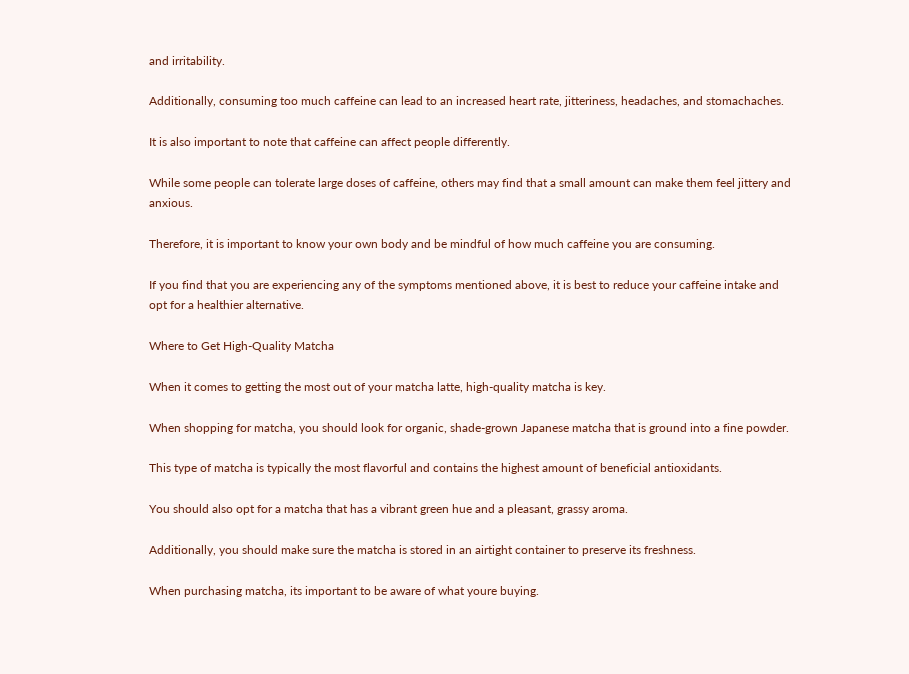and irritability.

Additionally, consuming too much caffeine can lead to an increased heart rate, jitteriness, headaches, and stomachaches.

It is also important to note that caffeine can affect people differently.

While some people can tolerate large doses of caffeine, others may find that a small amount can make them feel jittery and anxious.

Therefore, it is important to know your own body and be mindful of how much caffeine you are consuming.

If you find that you are experiencing any of the symptoms mentioned above, it is best to reduce your caffeine intake and opt for a healthier alternative.

Where to Get High-Quality Matcha

When it comes to getting the most out of your matcha latte, high-quality matcha is key.

When shopping for matcha, you should look for organic, shade-grown Japanese matcha that is ground into a fine powder.

This type of matcha is typically the most flavorful and contains the highest amount of beneficial antioxidants.

You should also opt for a matcha that has a vibrant green hue and a pleasant, grassy aroma.

Additionally, you should make sure the matcha is stored in an airtight container to preserve its freshness.

When purchasing matcha, its important to be aware of what youre buying.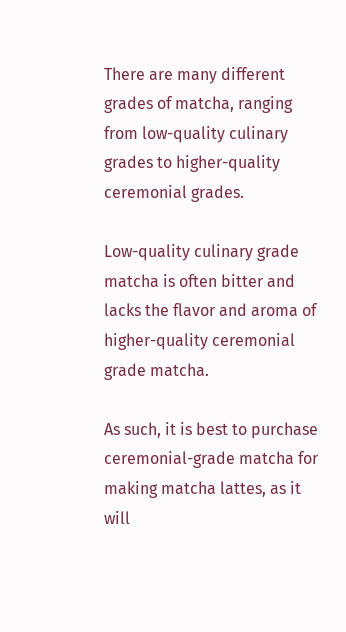There are many different grades of matcha, ranging from low-quality culinary grades to higher-quality ceremonial grades.

Low-quality culinary grade matcha is often bitter and lacks the flavor and aroma of higher-quality ceremonial grade matcha.

As such, it is best to purchase ceremonial-grade matcha for making matcha lattes, as it will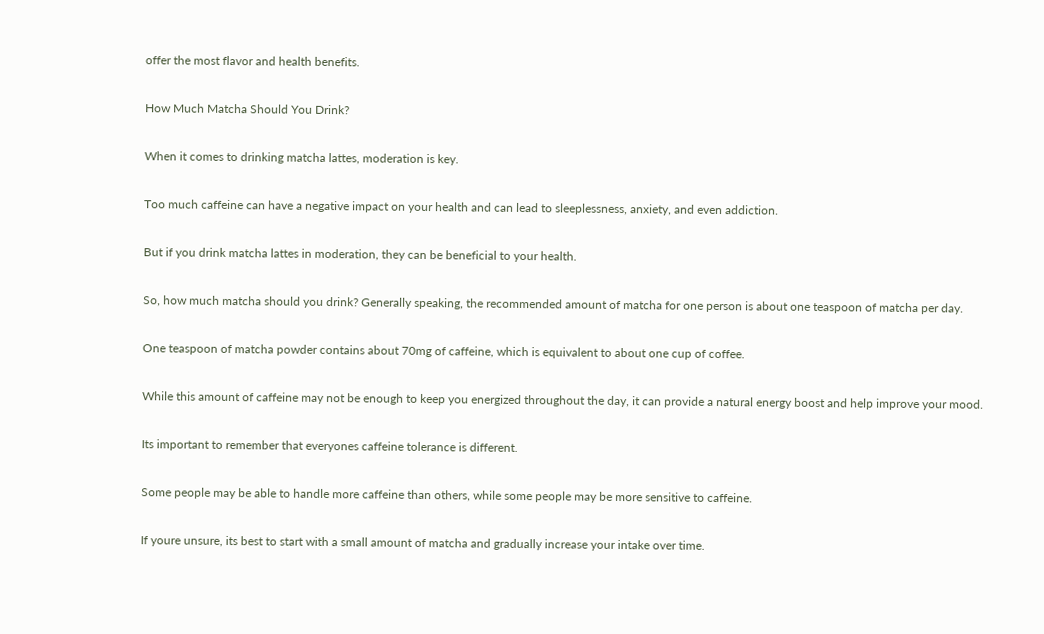offer the most flavor and health benefits.

How Much Matcha Should You Drink?

When it comes to drinking matcha lattes, moderation is key.

Too much caffeine can have a negative impact on your health and can lead to sleeplessness, anxiety, and even addiction.

But if you drink matcha lattes in moderation, they can be beneficial to your health.

So, how much matcha should you drink? Generally speaking, the recommended amount of matcha for one person is about one teaspoon of matcha per day.

One teaspoon of matcha powder contains about 70mg of caffeine, which is equivalent to about one cup of coffee.

While this amount of caffeine may not be enough to keep you energized throughout the day, it can provide a natural energy boost and help improve your mood.

Its important to remember that everyones caffeine tolerance is different.

Some people may be able to handle more caffeine than others, while some people may be more sensitive to caffeine.

If youre unsure, its best to start with a small amount of matcha and gradually increase your intake over time.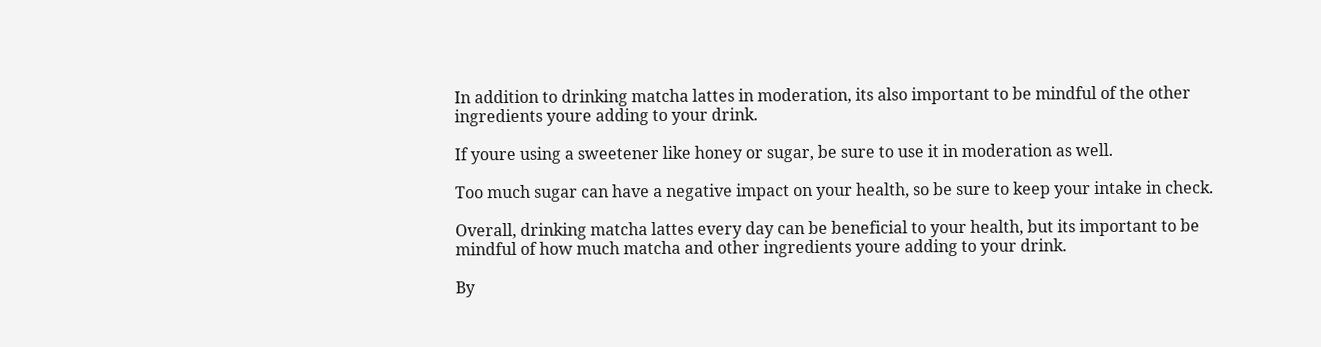In addition to drinking matcha lattes in moderation, its also important to be mindful of the other ingredients youre adding to your drink.

If youre using a sweetener like honey or sugar, be sure to use it in moderation as well.

Too much sugar can have a negative impact on your health, so be sure to keep your intake in check.

Overall, drinking matcha lattes every day can be beneficial to your health, but its important to be mindful of how much matcha and other ingredients youre adding to your drink.

By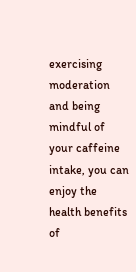exercising moderation and being mindful of your caffeine intake, you can enjoy the health benefits of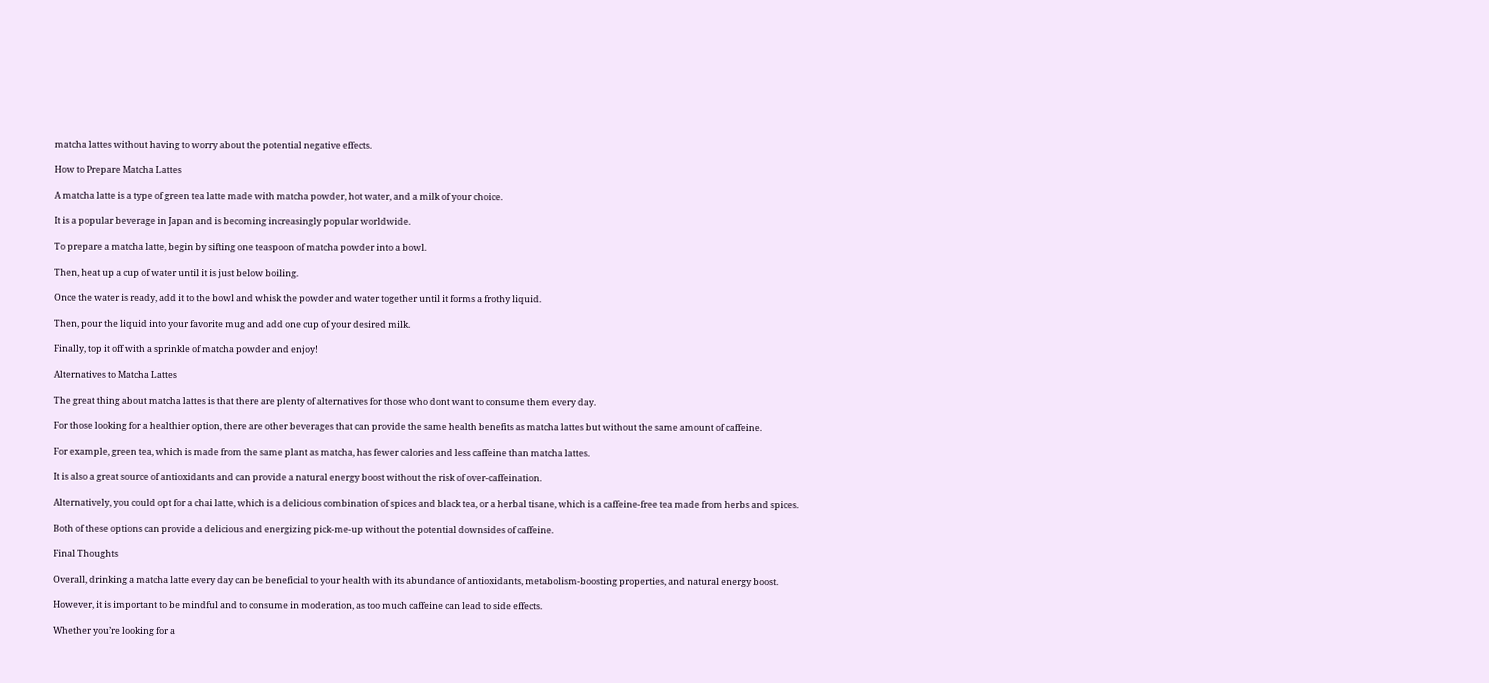matcha lattes without having to worry about the potential negative effects.

How to Prepare Matcha Lattes

A matcha latte is a type of green tea latte made with matcha powder, hot water, and a milk of your choice.

It is a popular beverage in Japan and is becoming increasingly popular worldwide.

To prepare a matcha latte, begin by sifting one teaspoon of matcha powder into a bowl.

Then, heat up a cup of water until it is just below boiling.

Once the water is ready, add it to the bowl and whisk the powder and water together until it forms a frothy liquid.

Then, pour the liquid into your favorite mug and add one cup of your desired milk.

Finally, top it off with a sprinkle of matcha powder and enjoy!

Alternatives to Matcha Lattes

The great thing about matcha lattes is that there are plenty of alternatives for those who dont want to consume them every day.

For those looking for a healthier option, there are other beverages that can provide the same health benefits as matcha lattes but without the same amount of caffeine.

For example, green tea, which is made from the same plant as matcha, has fewer calories and less caffeine than matcha lattes.

It is also a great source of antioxidants and can provide a natural energy boost without the risk of over-caffeination.

Alternatively, you could opt for a chai latte, which is a delicious combination of spices and black tea, or a herbal tisane, which is a caffeine-free tea made from herbs and spices.

Both of these options can provide a delicious and energizing pick-me-up without the potential downsides of caffeine.

Final Thoughts

Overall, drinking a matcha latte every day can be beneficial to your health with its abundance of antioxidants, metabolism-boosting properties, and natural energy boost.

However, it is important to be mindful and to consume in moderation, as too much caffeine can lead to side effects.

Whether you’re looking for a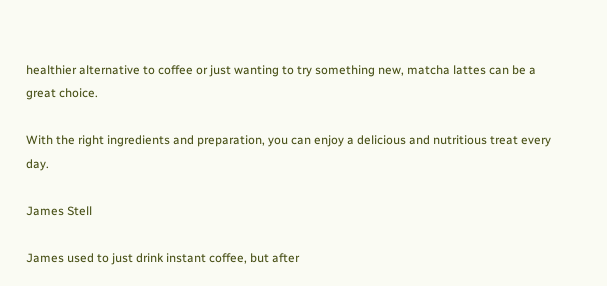healthier alternative to coffee or just wanting to try something new, matcha lattes can be a great choice.

With the right ingredients and preparation, you can enjoy a delicious and nutritious treat every day.

James Stell

James used to just drink instant coffee, but after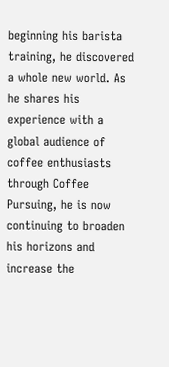beginning his barista training, he discovered a whole new world. As he shares his experience with a global audience of coffee enthusiasts through Coffee Pursuing, he is now continuing to broaden his horizons and increase the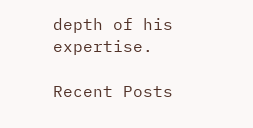depth of his expertise.

Recent Posts